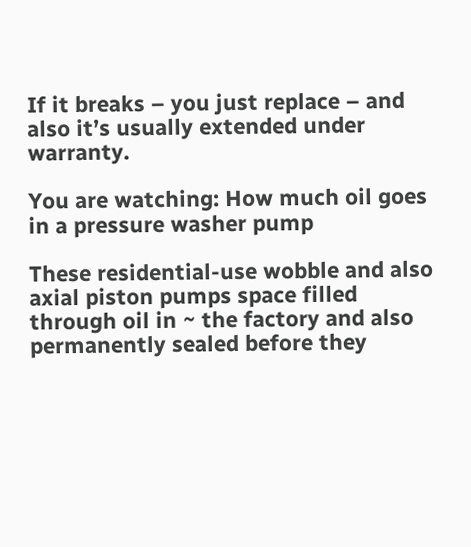If it breaks – you just replace – and also it’s usually extended under warranty.

You are watching: How much oil goes in a pressure washer pump

These residential-use wobble and also axial piston pumps space filled through oil in ~ the factory and also permanently sealed before they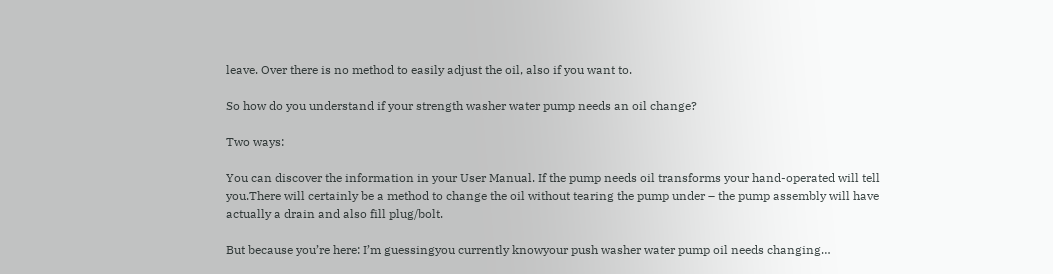leave. Over there is no method to easily adjust the oil, also if you want to.

So how do you understand if your strength washer water pump needs an oil change?

Two ways:

You can discover the information in your User Manual. If the pump needs oil transforms your hand-operated will tell you.There will certainly be a method to change the oil without tearing the pump under – the pump assembly will have actually a drain and also fill plug/bolt.

But because you’re here: I’m guessingyou currently knowyour push washer water pump oil needs changing…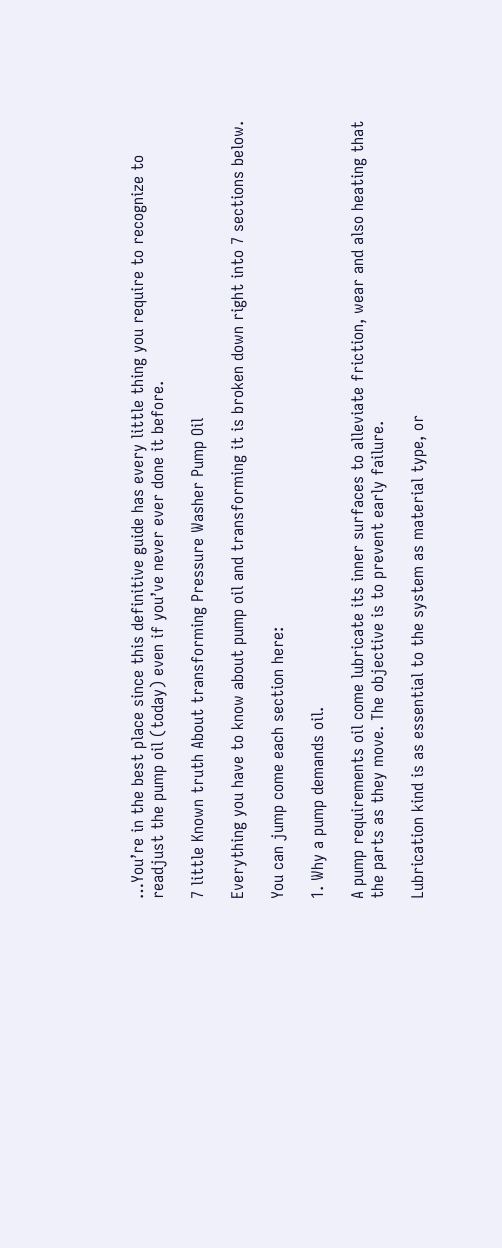…You’re in the best place since this definitive guide has every little thing you require to recognize to readjust the pump oil (today) even if you’ve never ever done it before.

7 little Known truth About transforming Pressure Washer Pump Oil

Everything you have to know about pump oil and transforming it is broken down right into 7 sections below.

You can jump come each section here:

1. Why a pump demands oil.

A pump requirements oil come lubricate its inner surfaces to alleviate friction, wear and also heating that the parts as they move. The objective is to prevent early failure.

Lubrication kind is as essential to the system as material type, or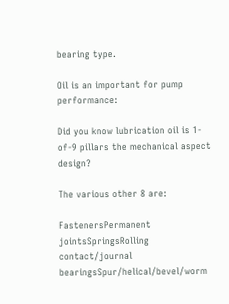bearing type.

Oil is an important for pump performance:

Did you know lubrication oil is 1-of-9 pillars the mechanical aspect design?

The various other 8 are:

FastenersPermanent jointsSpringsRolling contact/journal bearingsSpur/helical/bevel/worm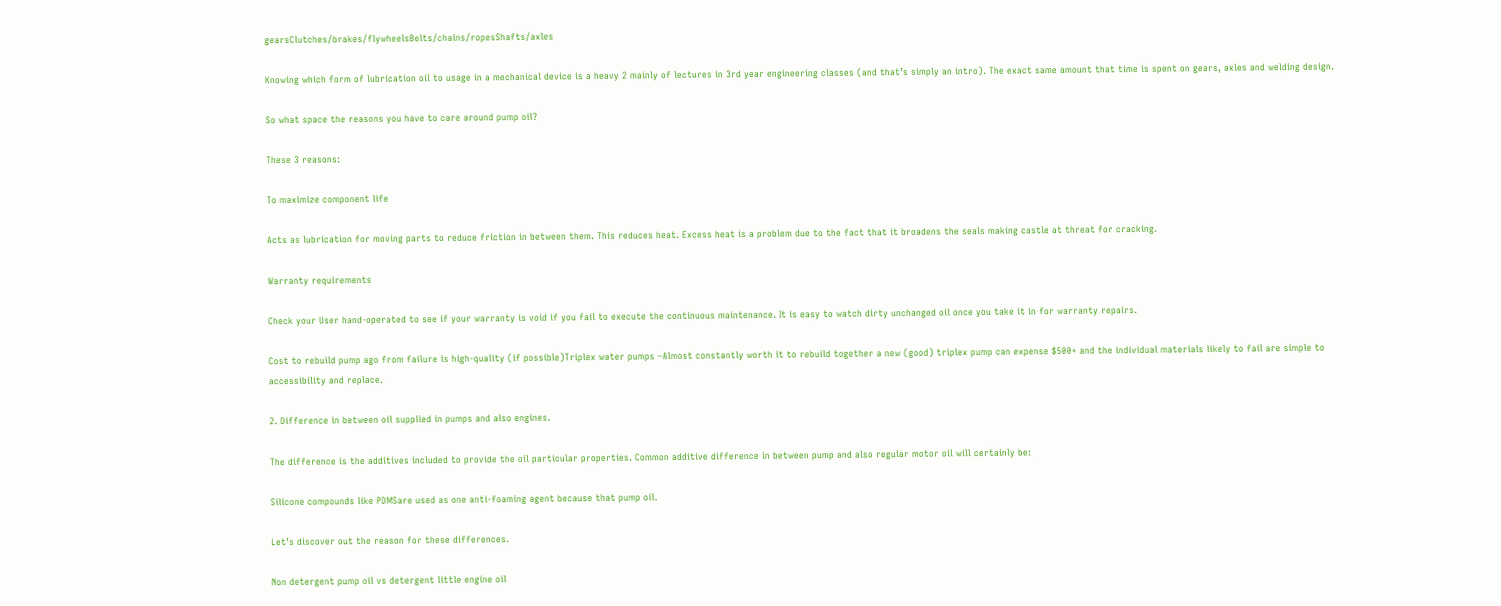gearsClutches/brakes/flywheelsBelts/chains/ropesShafts/axles

Knowing which form of lubrication oil to usage in a mechanical device is a heavy 2 mainly of lectures in 3rd year engineering classes (and that’s simply an intro). The exact same amount that time is spent on gears, axles and welding design.

So what space the reasons you have to care around pump oil?

These 3 reasons:

To maximize component life

Acts as lubrication for moving parts to reduce friction in between them. This reduces heat. Excess heat is a problem due to the fact that it broadens the seals making castle at threat for cracking.

Warranty requirements

Check your User hand-operated to see if your warranty is void if you fail to execute the continuous maintenance. It is easy to watch dirty unchanged oil once you take it in for warranty repairs.

Cost to rebuild pump ago from failure is high-quality (if possible)Triplex water pumps –Almost constantly worth it to rebuild together a new (good) triplex pump can expense $500+ and the individual materials likely to fail are simple to accessibility and replace.

2. Difference in between oil supplied in pumps and also engines.

The difference is the additives included to provide the oil particular properties. Common additive difference in between pump and also regular motor oil will certainly be:

Silicone compounds like PDMSare used as one anti-foaming agent because that pump oil.

Let’s discover out the reason for these differences.

Non detergent pump oil vs detergent little engine oil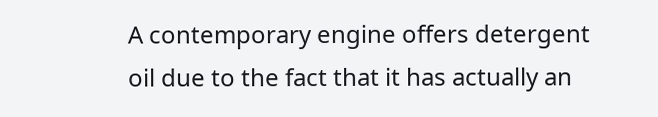A contemporary engine offers detergent oil due to the fact that it has actually an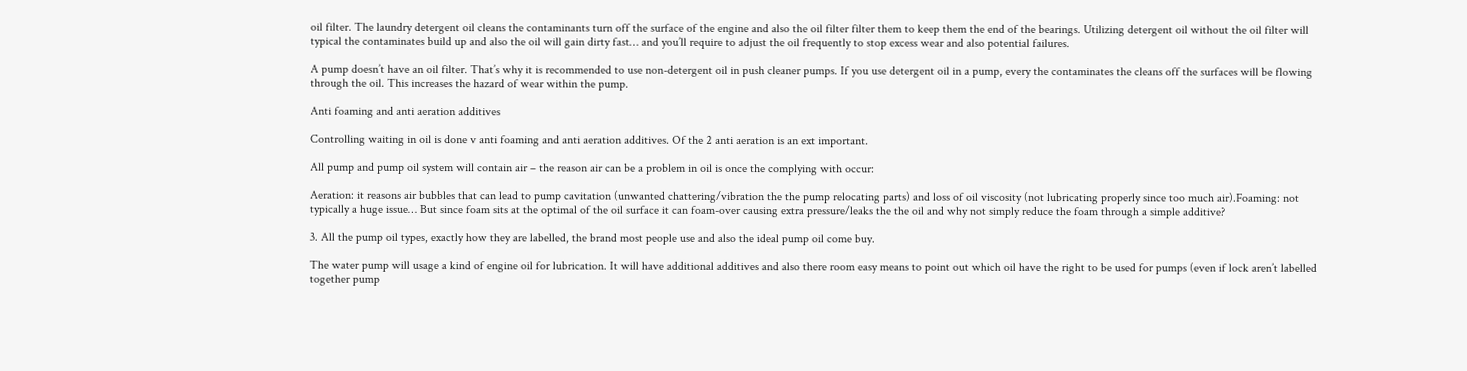oil filter. The laundry detergent oil cleans the contaminants turn off the surface of the engine and also the oil filter filter them to keep them the end of the bearings. Utilizing detergent oil without the oil filter will typical the contaminates build up and also the oil will gain dirty fast… and you’ll require to adjust the oil frequently to stop excess wear and also potential failures.

A pump doesn’t have an oil filter. That’s why it is recommended to use non-detergent oil in push cleaner pumps. If you use detergent oil in a pump, every the contaminates the cleans off the surfaces will be flowing through the oil. This increases the hazard of wear within the pump.

Anti foaming and anti aeration additives

Controlling waiting in oil is done v anti foaming and anti aeration additives. Of the 2 anti aeration is an ext important.

All pump and pump oil system will contain air – the reason air can be a problem in oil is once the complying with occur:

Aeration: it reasons air bubbles that can lead to pump cavitation (unwanted chattering/vibration the the pump relocating parts) and loss of oil viscosity (not lubricating properly since too much air).Foaming: not typically a huge issue… But since foam sits at the optimal of the oil surface it can foam-over causing extra pressure/leaks the the oil and why not simply reduce the foam through a simple additive?

3. All the pump oil types, exactly how they are labelled, the brand most people use and also the ideal pump oil come buy.

The water pump will usage a kind of engine oil for lubrication. It will have additional additives and also there room easy means to point out which oil have the right to be used for pumps (even if lock aren’t labelled together pump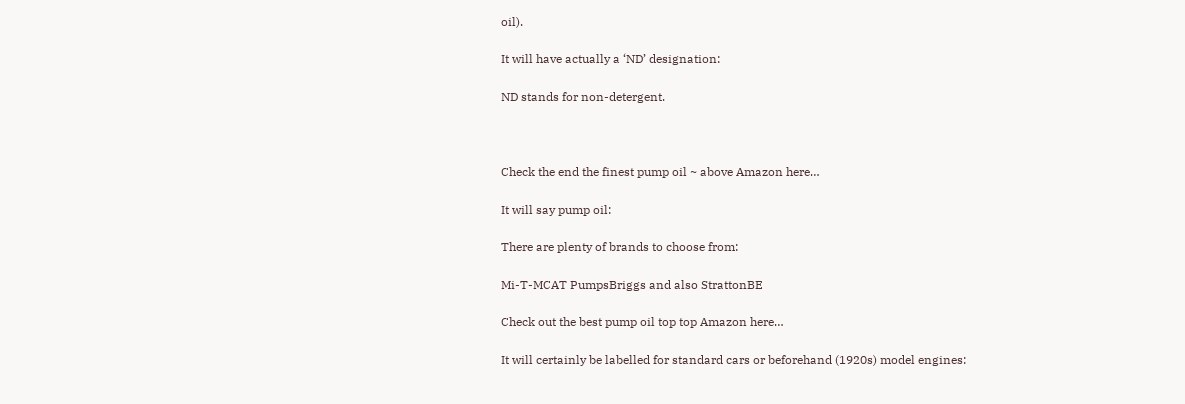oil).

It will have actually a ‘ND’ designation:

ND stands for non-detergent.



Check the end the finest pump oil ~ above Amazon here…

It will say pump oil:

There are plenty of brands to choose from:

Mi-T-MCAT PumpsBriggs and also StrattonBE

Check out the best pump oil top top Amazon here…

It will certainly be labelled for standard cars or beforehand (1920s) model engines: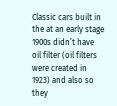Classic cars built in the at an early stage 1900s didn’t have oil filter (oil filters were created in 1923) and also so they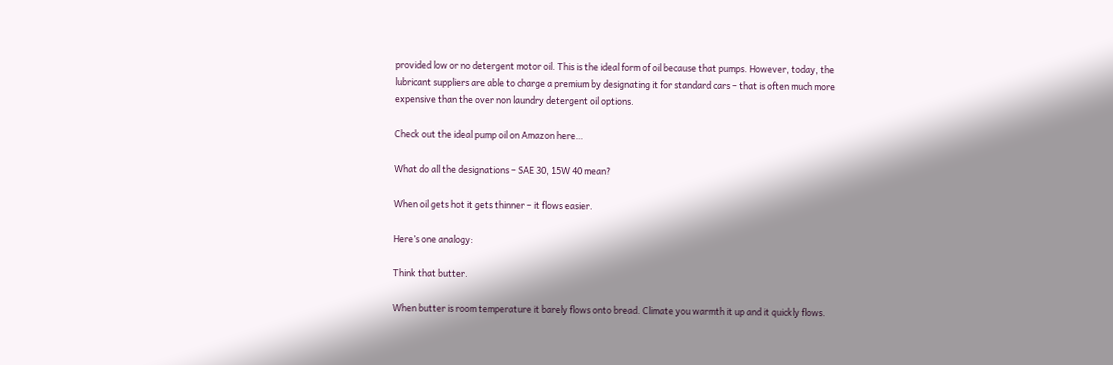provided low or no detergent motor oil. This is the ideal form of oil because that pumps. However, today, the lubricant suppliers are able to charge a premium by designating it for standard cars – that is often much more expensive than the over non laundry detergent oil options.

Check out the ideal pump oil on Amazon here…

What do all the designations – SAE 30, 15W 40 mean?

When oil gets hot it gets thinner – it flows easier.

Here’s one analogy:

Think that butter.

When butter is room temperature it barely flows onto bread. Climate you warmth it up and it quickly flows.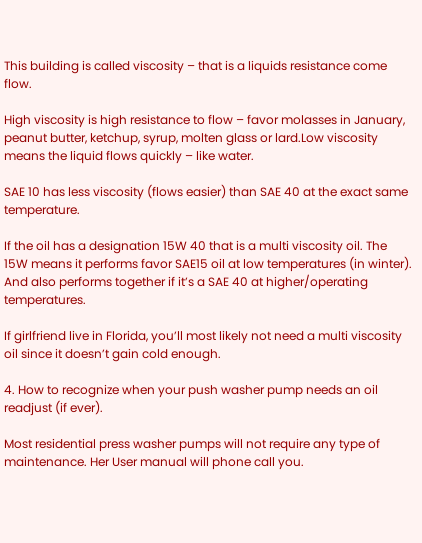This building is called viscosity – that is a liquids resistance come flow.

High viscosity is high resistance to flow – favor molasses in January, peanut butter, ketchup, syrup, molten glass or lard.Low viscosity means the liquid flows quickly – like water.

SAE 10 has less viscosity (flows easier) than SAE 40 at the exact same temperature.

If the oil has a designation 15W 40 that is a multi viscosity oil. The 15W means it performs favor SAE15 oil at low temperatures (in winter). And also performs together if it’s a SAE 40 at higher/operating temperatures.

If girlfriend live in Florida, you’ll most likely not need a multi viscosity oil since it doesn’t gain cold enough.

4. How to recognize when your push washer pump needs an oil readjust (if ever).

Most residential press washer pumps will not require any type of maintenance. Her User manual will phone call you.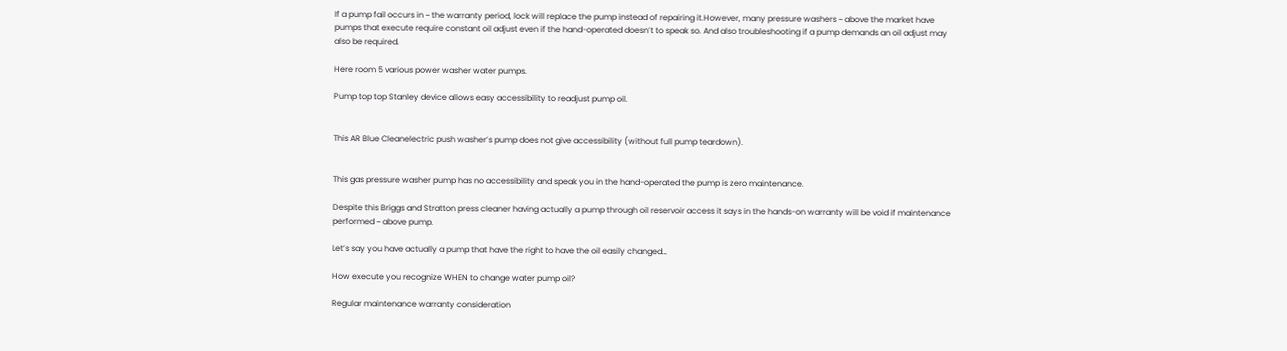If a pump fail occurs in ~ the warranty period, lock will replace the pump instead of repairing it.However, many pressure washers ~ above the market have pumps that execute require constant oil adjust even if the hand-operated doesn’t to speak so. And also troubleshooting if a pump demands an oil adjust may also be required.

Here room 5 various power washer water pumps.

Pump top top Stanley device allows easy accessibility to readjust pump oil.


This AR Blue Cleanelectric push washer’s pump does not give accessibility (without full pump teardown).


This gas pressure washer pump has no accessibility and speak you in the hand-operated the pump is zero maintenance.

Despite this Briggs and Stratton press cleaner having actually a pump through oil reservoir access it says in the hands-on warranty will be void if maintenance performed ~ above pump.

Let’s say you have actually a pump that have the right to have the oil easily changed…

How execute you recognize WHEN to change water pump oil?

Regular maintenance warranty consideration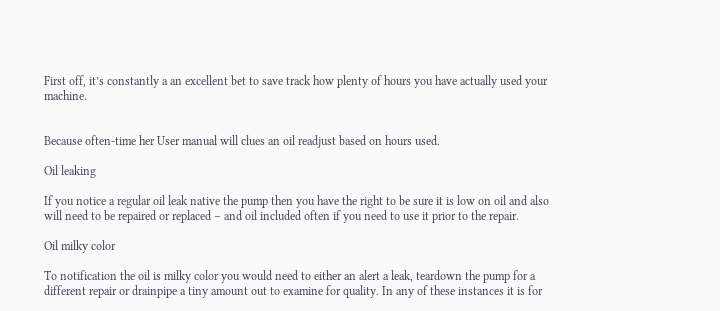First off, it’s constantly a an excellent bet to save track how plenty of hours you have actually used your machine.


Because often-time her User manual will clues an oil readjust based on hours used.

Oil leaking

If you notice a regular oil leak native the pump then you have the right to be sure it is low on oil and also will need to be repaired or replaced – and oil included often if you need to use it prior to the repair.

Oil milky color

To notification the oil is milky color you would need to either an alert a leak, teardown the pump for a different repair or drainpipe a tiny amount out to examine for quality. In any of these instances it is for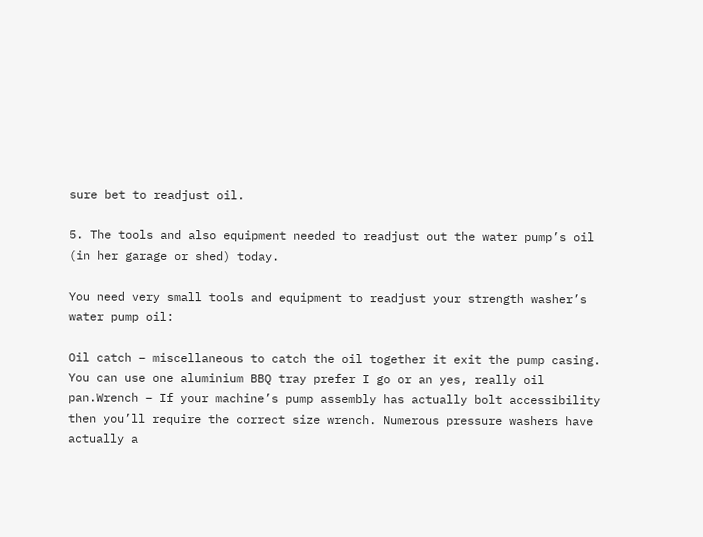sure bet to readjust oil.

5. The tools and also equipment needed to readjust out the water pump’s oil (in her garage or shed) today.

You need very small tools and equipment to readjust your strength washer’s water pump oil:

Oil catch – miscellaneous to catch the oil together it exit the pump casing. You can use one aluminium BBQ tray prefer I go or an yes, really oil pan.Wrench – If your machine’s pump assembly has actually bolt accessibility then you’ll require the correct size wrench. Numerous pressure washers have actually a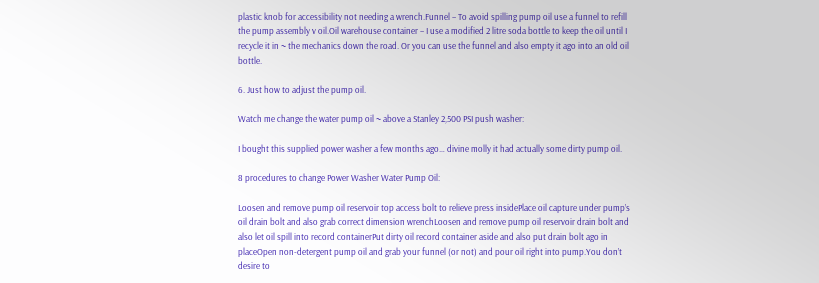plastic knob for accessibility not needing a wrench.Funnel – To avoid spilling pump oil use a funnel to refill the pump assembly v oil.Oil warehouse container – I use a modified 2 litre soda bottle to keep the oil until I recycle it in ~ the mechanics down the road. Or you can use the funnel and also empty it ago into an old oil bottle.

6. Just how to adjust the pump oil.

Watch me change the water pump oil ~ above a Stanley 2,500 PSI push washer:

I bought this supplied power washer a few months ago… divine molly it had actually some dirty pump oil.

8 procedures to change Power Washer Water Pump Oil:

Loosen and remove pump oil reservoir top access bolt to relieve press insidePlace oil capture under pump’s oil drain bolt and also grab correct dimension wrenchLoosen and remove pump oil reservoir drain bolt and also let oil spill into record containerPut dirty oil record container aside and also put drain bolt ago in placeOpen non-detergent pump oil and grab your funnel (or not) and pour oil right into pump.You don’t desire to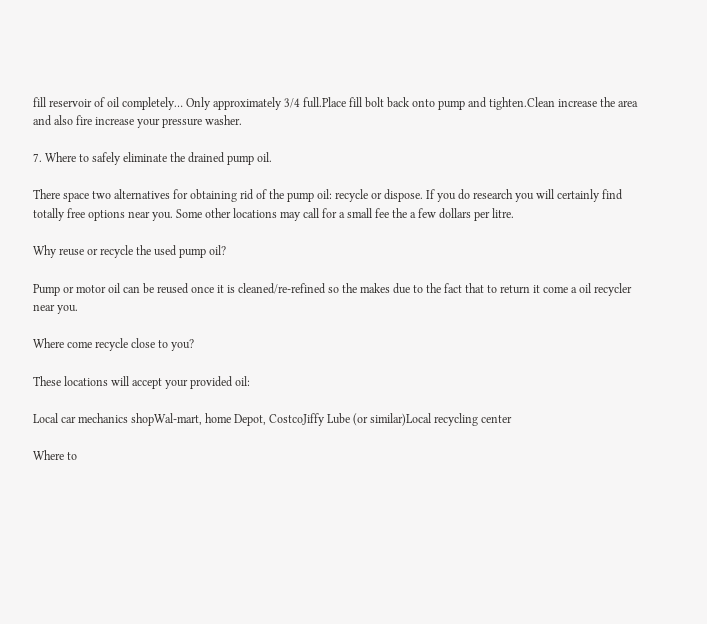fill reservoir of oil completely… Only approximately 3/4 full.Place fill bolt back onto pump and tighten.Clean increase the area and also fire increase your pressure washer.

7. Where to safely eliminate the drained pump oil.

There space two alternatives for obtaining rid of the pump oil: recycle or dispose. If you do research you will certainly find totally free options near you. Some other locations may call for a small fee the a few dollars per litre.

Why reuse or recycle the used pump oil?

Pump or motor oil can be reused once it is cleaned/re-refined so the makes due to the fact that to return it come a oil recycler near you.

Where come recycle close to you?

These locations will accept your provided oil:

Local car mechanics shopWal-mart, home Depot, CostcoJiffy Lube (or similar)Local recycling center

Where to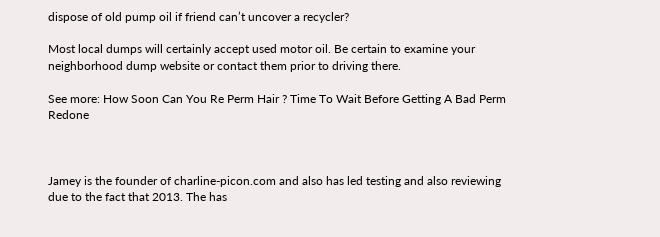dispose of old pump oil if friend can’t uncover a recycler?

Most local dumps will certainly accept used motor oil. Be certain to examine your neighborhood dump website or contact them prior to driving there.

See more: How Soon Can You Re Perm Hair ? Time To Wait Before Getting A Bad Perm Redone



Jamey is the founder of charline-picon.com and also has led testing and also reviewing due to the fact that 2013. The has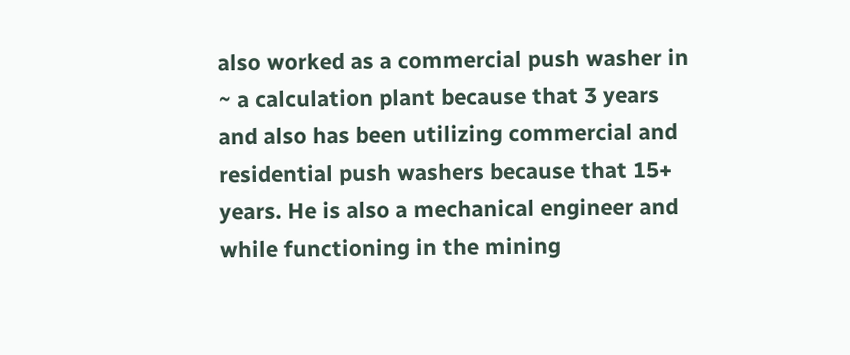also worked as a commercial push washer in ~ a calculation plant because that 3 years and also has been utilizing commercial and residential push washers because that 15+ years. He is also a mechanical engineer and while functioning in the mining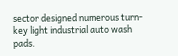sector designed numerous turn-key light industrial auto wash pads.